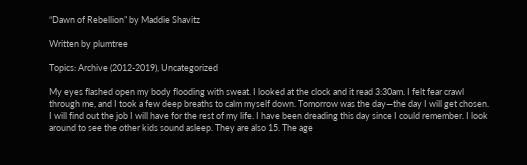“Dawn of Rebellion” by Maddie Shavitz

Written by plumtree

Topics: Archive (2012-2019), Uncategorized

My eyes flashed open my body flooding with sweat. I looked at the clock and it read 3:30am. I felt fear crawl through me, and I took a few deep breaths to calm myself down. Tomorrow was the day—the day I will get chosen. I will find out the job I will have for the rest of my life. I have been dreading this day since I could remember. I look around to see the other kids sound asleep. They are also 15. The age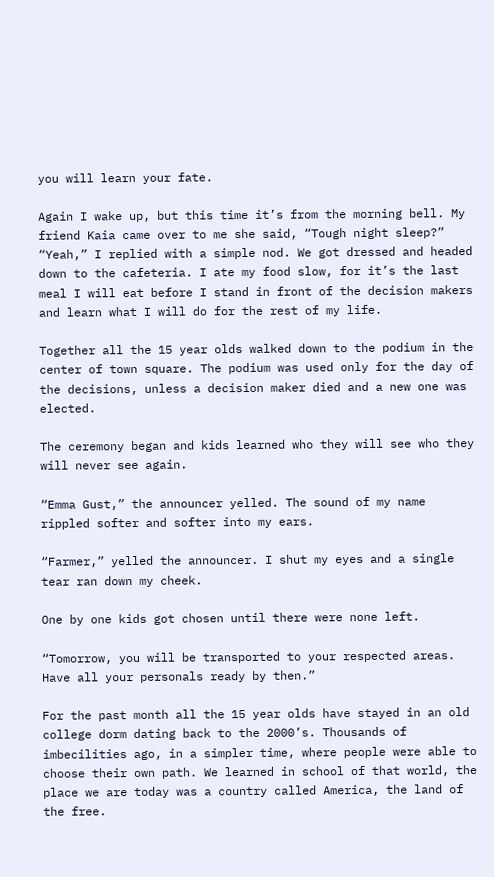you will learn your fate.

Again I wake up, but this time it’s from the morning bell. My friend Kaia came over to me she said, “Tough night sleep?”
“Yeah,” I replied with a simple nod. We got dressed and headed down to the cafeteria. I ate my food slow, for it’s the last meal I will eat before I stand in front of the decision makers and learn what I will do for the rest of my life.

Together all the 15 year olds walked down to the podium in the center of town square. The podium was used only for the day of the decisions, unless a decision maker died and a new one was elected.

The ceremony began and kids learned who they will see who they will never see again.

“Emma Gust,” the announcer yelled. The sound of my name rippled softer and softer into my ears.

“Farmer,” yelled the announcer. I shut my eyes and a single tear ran down my cheek.

One by one kids got chosen until there were none left.

“Tomorrow, you will be transported to your respected areas. Have all your personals ready by then.”

For the past month all the 15 year olds have stayed in an old college dorm dating back to the 2000’s. Thousands of imbecilities ago, in a simpler time, where people were able to choose their own path. We learned in school of that world, the place we are today was a country called America, the land of the free.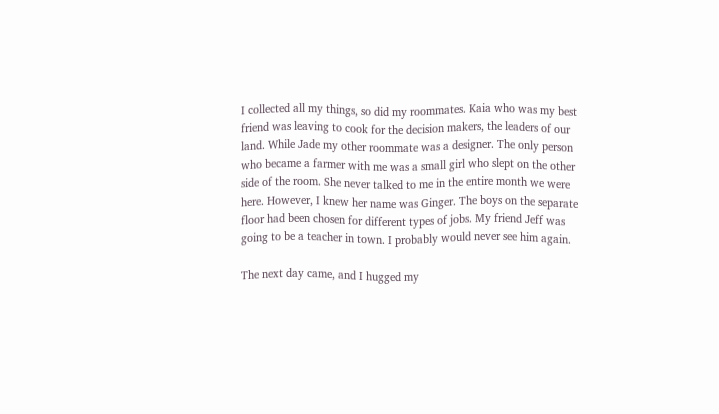I collected all my things, so did my roommates. Kaia who was my best friend was leaving to cook for the decision makers, the leaders of our land. While Jade my other roommate was a designer. The only person who became a farmer with me was a small girl who slept on the other side of the room. She never talked to me in the entire month we were here. However, I knew her name was Ginger. The boys on the separate floor had been chosen for different types of jobs. My friend Jeff was going to be a teacher in town. I probably would never see him again.

The next day came, and I hugged my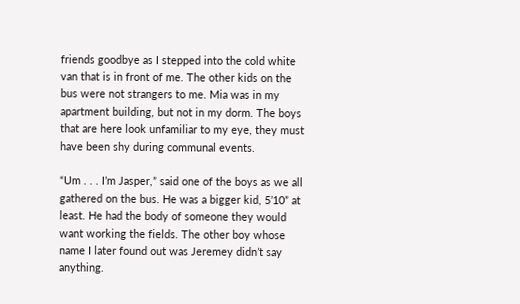friends goodbye as I stepped into the cold white van that is in front of me. The other kids on the bus were not strangers to me. Mia was in my apartment building, but not in my dorm. The boys that are here look unfamiliar to my eye, they must have been shy during communal events.

“Um . . . I’m Jasper,” said one of the boys as we all gathered on the bus. He was a bigger kid, 5’10” at least. He had the body of someone they would want working the fields. The other boy whose name I later found out was Jeremey didn’t say anything.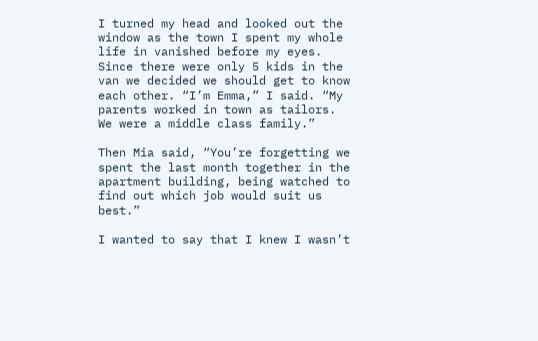I turned my head and looked out the window as the town I spent my whole life in vanished before my eyes. Since there were only 5 kids in the van we decided we should get to know each other. “I’m Emma,” I said. “My parents worked in town as tailors. We were a middle class family.”

Then Mia said, “You’re forgetting we spent the last month together in the apartment building, being watched to find out which job would suit us best.”

I wanted to say that I knew I wasn’t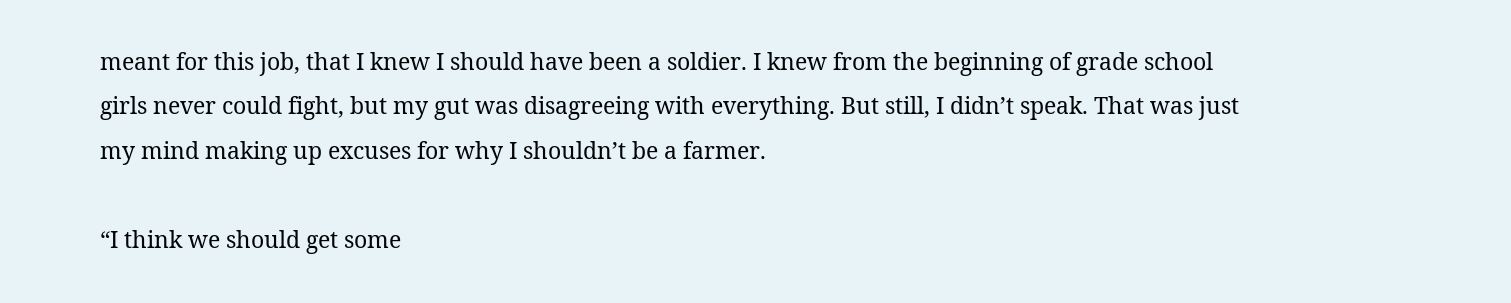meant for this job, that I knew I should have been a soldier. I knew from the beginning of grade school girls never could fight, but my gut was disagreeing with everything. But still, I didn’t speak. That was just my mind making up excuses for why I shouldn’t be a farmer.

“I think we should get some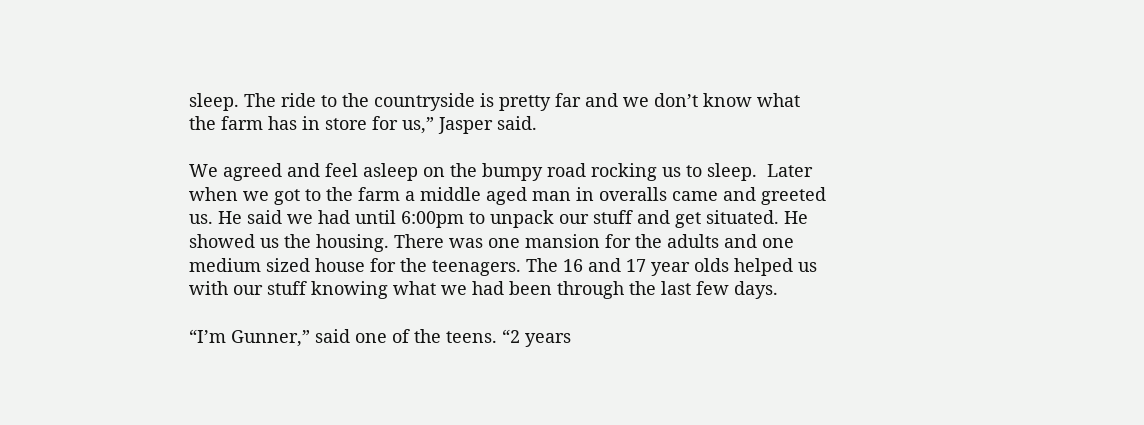sleep. The ride to the countryside is pretty far and we don’t know what the farm has in store for us,” Jasper said.

We agreed and feel asleep on the bumpy road rocking us to sleep.  Later when we got to the farm a middle aged man in overalls came and greeted us. He said we had until 6:00pm to unpack our stuff and get situated. He showed us the housing. There was one mansion for the adults and one medium sized house for the teenagers. The 16 and 17 year olds helped us with our stuff knowing what we had been through the last few days.

“I’m Gunner,” said one of the teens. “2 years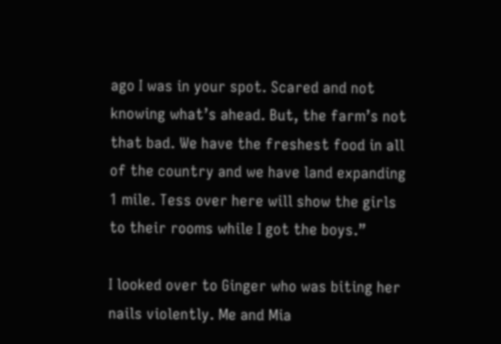ago I was in your spot. Scared and not knowing what’s ahead. But, the farm’s not that bad. We have the freshest food in all of the country and we have land expanding 1 mile. Tess over here will show the girls to their rooms while I got the boys.”

I looked over to Ginger who was biting her nails violently. Me and Mia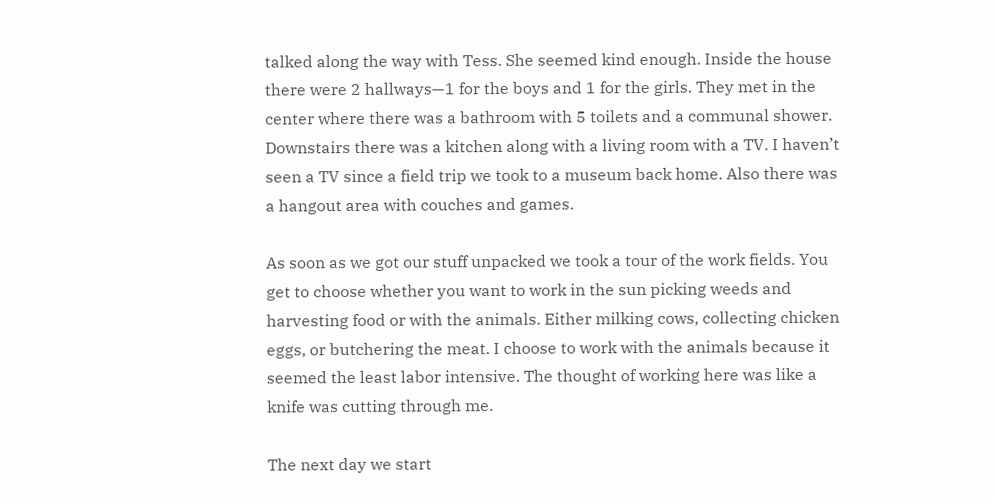talked along the way with Tess. She seemed kind enough. Inside the house there were 2 hallways—1 for the boys and 1 for the girls. They met in the center where there was a bathroom with 5 toilets and a communal shower. Downstairs there was a kitchen along with a living room with a TV. I haven’t seen a TV since a field trip we took to a museum back home. Also there was a hangout area with couches and games.

As soon as we got our stuff unpacked we took a tour of the work fields. You get to choose whether you want to work in the sun picking weeds and harvesting food or with the animals. Either milking cows, collecting chicken eggs, or butchering the meat. I choose to work with the animals because it seemed the least labor intensive. The thought of working here was like a knife was cutting through me.

The next day we start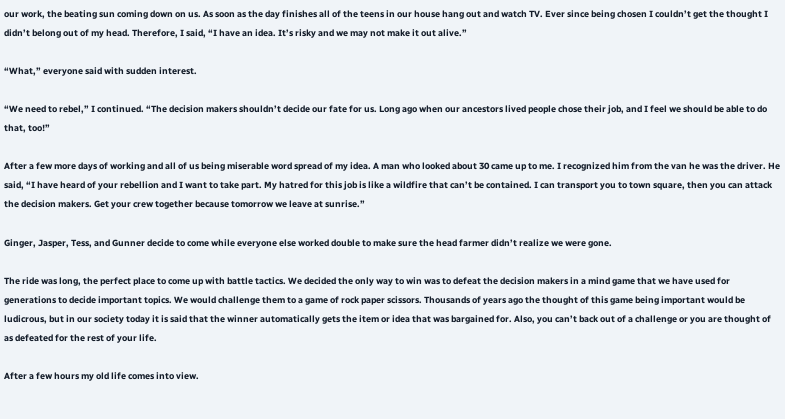our work, the beating sun coming down on us. As soon as the day finishes all of the teens in our house hang out and watch TV. Ever since being chosen I couldn’t get the thought I didn’t belong out of my head. Therefore, I said, “I have an idea. It’s risky and we may not make it out alive.”

“What,” everyone said with sudden interest.

“We need to rebel,” I continued. “The decision makers shouldn’t decide our fate for us. Long ago when our ancestors lived people chose their job, and I feel we should be able to do that, too!”

After a few more days of working and all of us being miserable word spread of my idea. A man who looked about 30 came up to me. I recognized him from the van he was the driver. He said, “I have heard of your rebellion and I want to take part. My hatred for this job is like a wildfire that can’t be contained. I can transport you to town square, then you can attack the decision makers. Get your crew together because tomorrow we leave at sunrise.”

Ginger, Jasper, Tess, and Gunner decide to come while everyone else worked double to make sure the head farmer didn’t realize we were gone.

The ride was long, the perfect place to come up with battle tactics. We decided the only way to win was to defeat the decision makers in a mind game that we have used for generations to decide important topics. We would challenge them to a game of rock paper scissors. Thousands of years ago the thought of this game being important would be ludicrous, but in our society today it is said that the winner automatically gets the item or idea that was bargained for. Also, you can’t back out of a challenge or you are thought of as defeated for the rest of your life.

After a few hours my old life comes into view.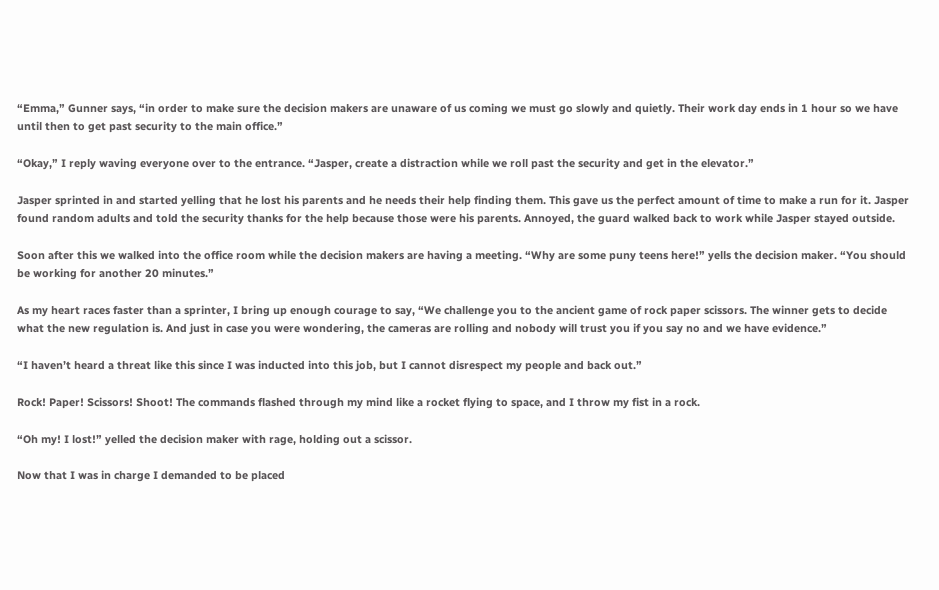“Emma,” Gunner says, “in order to make sure the decision makers are unaware of us coming we must go slowly and quietly. Their work day ends in 1 hour so we have until then to get past security to the main office.”

“Okay,” I reply waving everyone over to the entrance. “Jasper, create a distraction while we roll past the security and get in the elevator.”

Jasper sprinted in and started yelling that he lost his parents and he needs their help finding them. This gave us the perfect amount of time to make a run for it. Jasper found random adults and told the security thanks for the help because those were his parents. Annoyed, the guard walked back to work while Jasper stayed outside.

Soon after this we walked into the office room while the decision makers are having a meeting. “Why are some puny teens here!” yells the decision maker. “You should be working for another 20 minutes.”

As my heart races faster than a sprinter, I bring up enough courage to say, “We challenge you to the ancient game of rock paper scissors. The winner gets to decide what the new regulation is. And just in case you were wondering, the cameras are rolling and nobody will trust you if you say no and we have evidence.”

“I haven’t heard a threat like this since I was inducted into this job, but I cannot disrespect my people and back out.”

Rock! Paper! Scissors! Shoot! The commands flashed through my mind like a rocket flying to space, and I throw my fist in a rock.

“Oh my! I lost!” yelled the decision maker with rage, holding out a scissor.

Now that I was in charge I demanded to be placed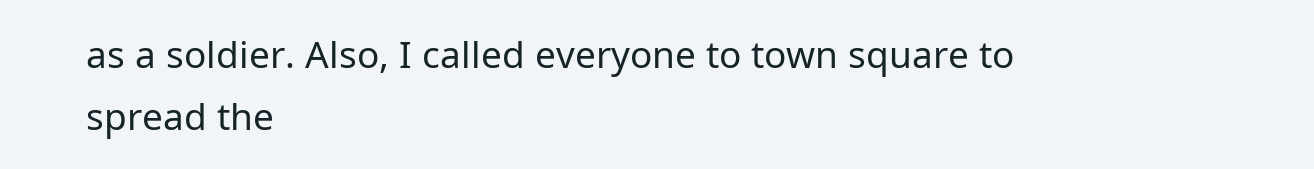as a soldier. Also, I called everyone to town square to spread the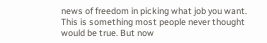news of freedom in picking what job you want. This is something most people never thought would be true. But now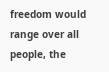freedom would range over all people, the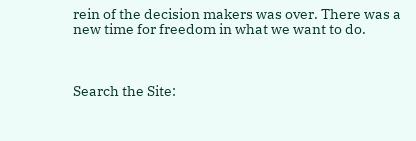rein of the decision makers was over. There was a new time for freedom in what we want to do.



Search the Site: